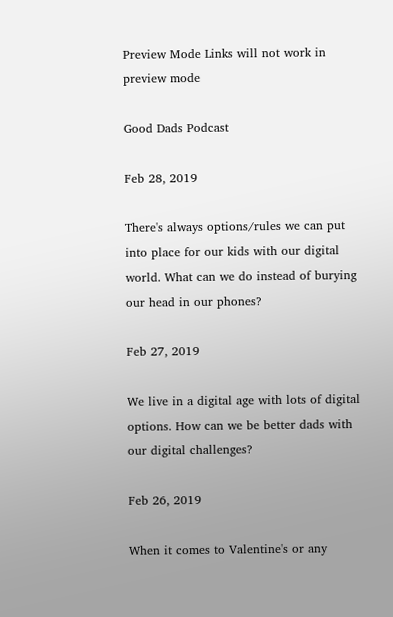Preview Mode Links will not work in preview mode

Good Dads Podcast

Feb 28, 2019

There's always options/rules we can put into place for our kids with our digital world. What can we do instead of burying our head in our phones?

Feb 27, 2019

We live in a digital age with lots of digital options. How can we be better dads with our digital challenges?

Feb 26, 2019

When it comes to Valentine's or any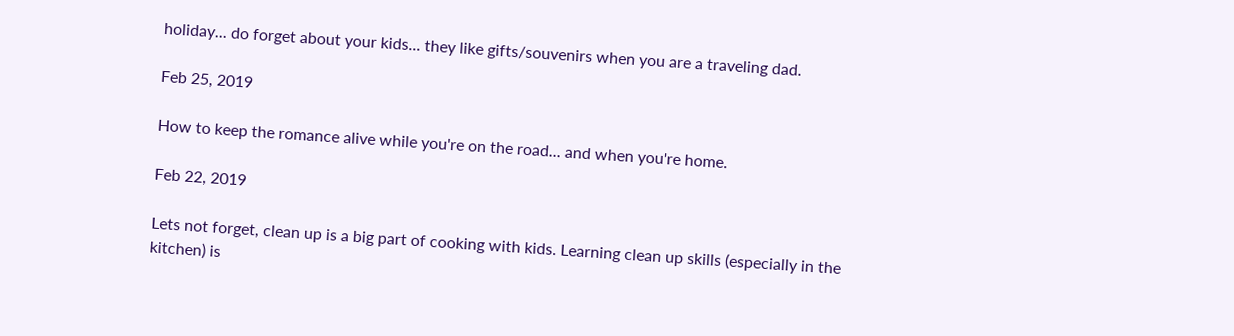holiday... do forget about your kids... they like gifts/souvenirs when you are a traveling dad.

Feb 25, 2019

How to keep the romance alive while you're on the road... and when you're home.

Feb 22, 2019

Lets not forget, clean up is a big part of cooking with kids. Learning clean up skills (especially in the kitchen) is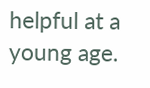helpful at a young age.